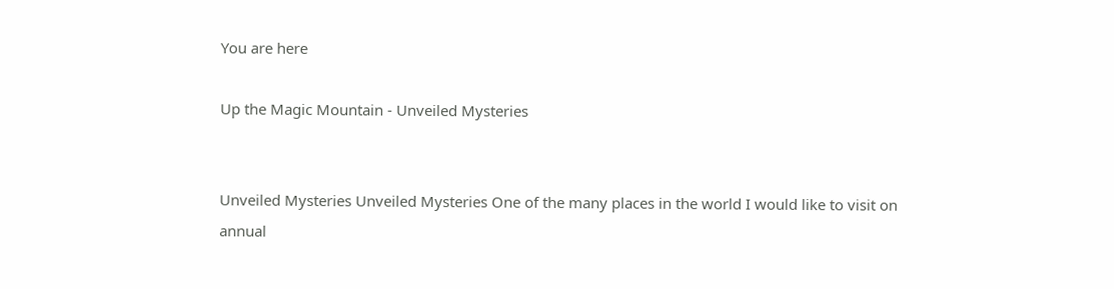You are here

Up the Magic Mountain - Unveiled Mysteries


Unveiled Mysteries Unveiled Mysteries One of the many places in the world I would like to visit on annual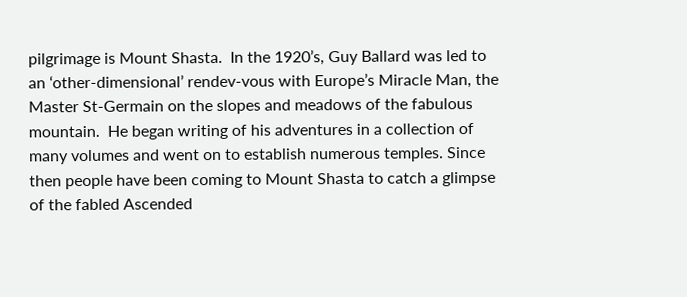pilgrimage is Mount Shasta.  In the 1920’s, Guy Ballard was led to an ‘other-dimensional’ rendev-vous with Europe’s Miracle Man, the Master St-Germain on the slopes and meadows of the fabulous mountain.  He began writing of his adventures in a collection of many volumes and went on to establish numerous temples. Since then people have been coming to Mount Shasta to catch a glimpse of the fabled Ascended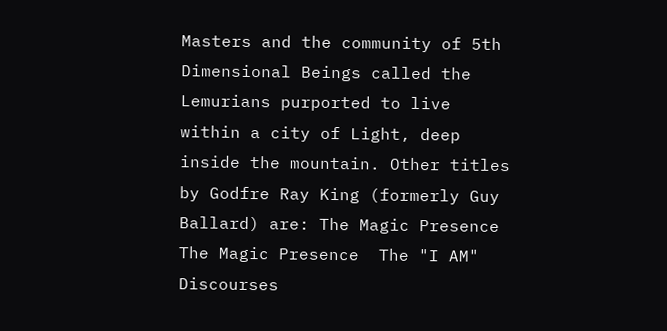Masters and the community of 5th Dimensional Beings called the Lemurians purported to live within a city of Light, deep inside the mountain. Other titles by Godfre Ray King (formerly Guy Ballard) are: The Magic Presence The Magic Presence  The "I AM" Discourses